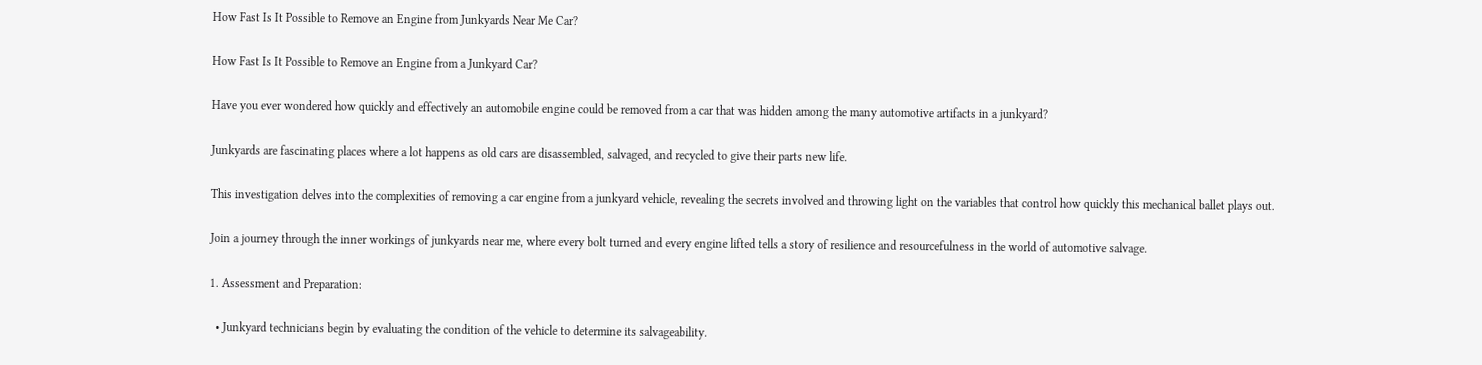How Fast Is It Possible to Remove an Engine from Junkyards Near Me Car?

How Fast Is It Possible to Remove an Engine from a Junkyard Car?

Have you ever wondered how quickly and effectively an automobile engine could be removed from a car that was hidden among the many automotive artifacts in a junkyard?

Junkyards are fascinating places where a lot happens as old cars are disassembled, salvaged, and recycled to give their parts new life.

This investigation delves into the complexities of removing a car engine from a junkyard vehicle, revealing the secrets involved and throwing light on the variables that control how quickly this mechanical ballet plays out.

Join a journey through the inner workings of junkyards near me, where every bolt turned and every engine lifted tells a story of resilience and resourcefulness in the world of automotive salvage.

1. Assessment and Preparation:

  • Junkyard technicians begin by evaluating the condition of the vehicle to determine its salvageability.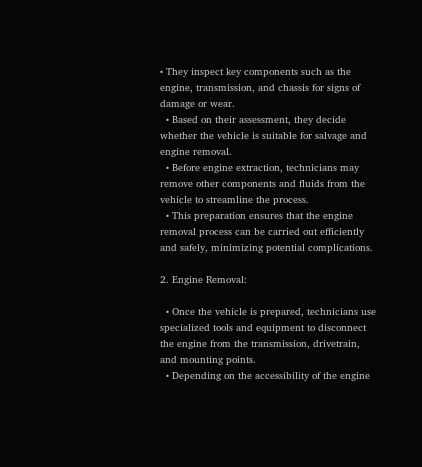• They inspect key components such as the engine, transmission, and chassis for signs of damage or wear.
  • Based on their assessment, they decide whether the vehicle is suitable for salvage and engine removal.
  • Before engine extraction, technicians may remove other components and fluids from the vehicle to streamline the process.
  • This preparation ensures that the engine removal process can be carried out efficiently and safely, minimizing potential complications.

2. Engine Removal:

  • Once the vehicle is prepared, technicians use specialized tools and equipment to disconnect the engine from the transmission, drivetrain, and mounting points.
  • Depending on the accessibility of the engine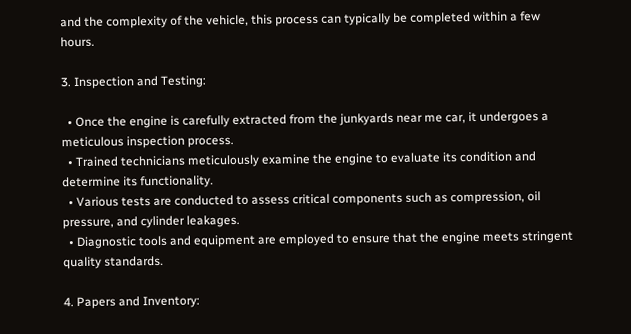and the complexity of the vehicle, this process can typically be completed within a few hours.

3. Inspection and Testing:

  • Once the engine is carefully extracted from the junkyards near me car, it undergoes a meticulous inspection process.
  • Trained technicians meticulously examine the engine to evaluate its condition and determine its functionality.
  • Various tests are conducted to assess critical components such as compression, oil pressure, and cylinder leakages.
  • Diagnostic tools and equipment are employed to ensure that the engine meets stringent quality standards.

4. Papers and Inventory: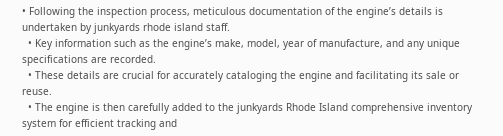• Following the inspection process, meticulous documentation of the engine’s details is undertaken by junkyards rhode island staff.
  • Key information such as the engine’s make, model, year of manufacture, and any unique specifications are recorded.
  • These details are crucial for accurately cataloging the engine and facilitating its sale or reuse.
  • The engine is then carefully added to the junkyards Rhode Island comprehensive inventory system for efficient tracking and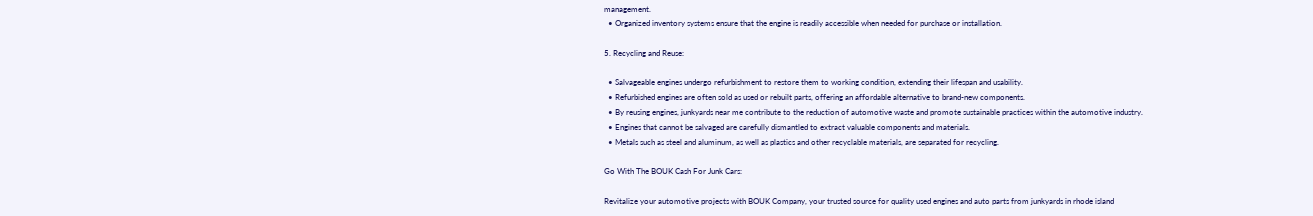management.
  • Organized inventory systems ensure that the engine is readily accessible when needed for purchase or installation.

5. Recycling and Reuse:

  • Salvageable engines undergo refurbishment to restore them to working condition, extending their lifespan and usability.
  • Refurbished engines are often sold as used or rebuilt parts, offering an affordable alternative to brand-new components.
  • By reusing engines, junkyards near me contribute to the reduction of automotive waste and promote sustainable practices within the automotive industry.
  • Engines that cannot be salvaged are carefully dismantled to extract valuable components and materials.
  • Metals such as steel and aluminum, as well as plastics and other recyclable materials, are separated for recycling.

Go With The BOUK Cash For Junk Cars:

Revitalize your automotive projects with BOUK Company, your trusted source for quality used engines and auto parts from junkyards in rhode island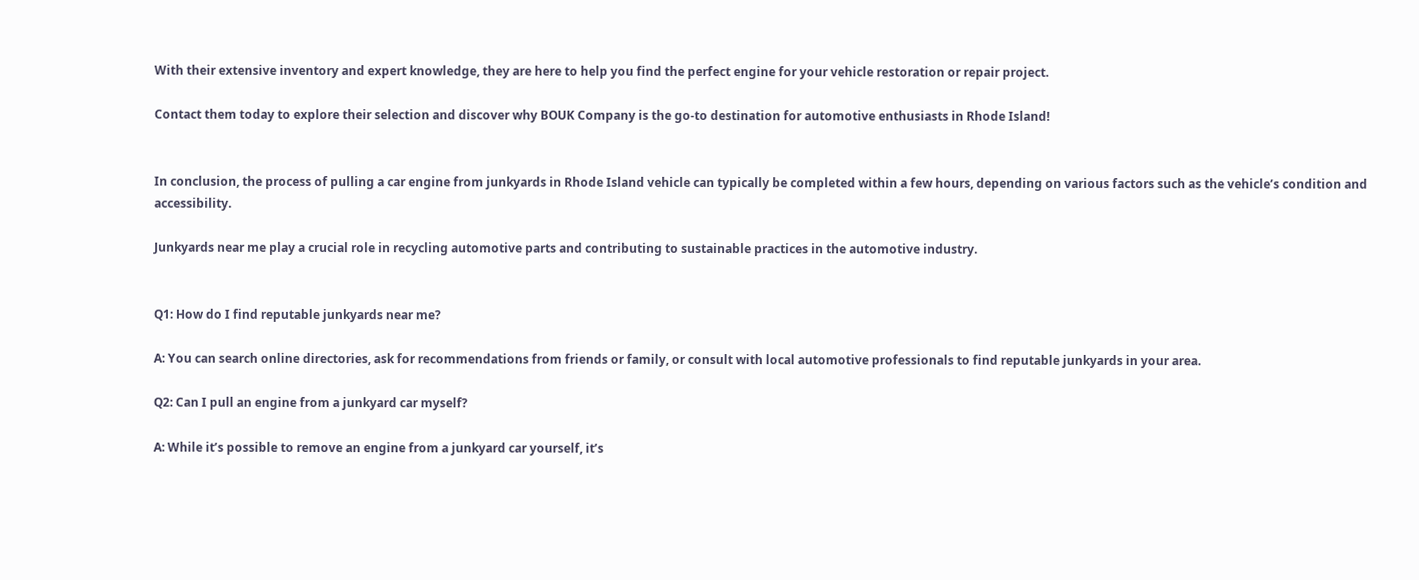With their extensive inventory and expert knowledge, they are here to help you find the perfect engine for your vehicle restoration or repair project.

Contact them today to explore their selection and discover why BOUK Company is the go-to destination for automotive enthusiasts in Rhode Island!


In conclusion, the process of pulling a car engine from junkyards in Rhode Island vehicle can typically be completed within a few hours, depending on various factors such as the vehicle’s condition and accessibility.

Junkyards near me play a crucial role in recycling automotive parts and contributing to sustainable practices in the automotive industry.


Q1: How do I find reputable junkyards near me?

A: You can search online directories, ask for recommendations from friends or family, or consult with local automotive professionals to find reputable junkyards in your area.

Q2: Can I pull an engine from a junkyard car myself?

A: While it’s possible to remove an engine from a junkyard car yourself, it’s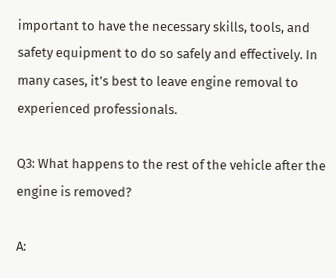important to have the necessary skills, tools, and safety equipment to do so safely and effectively. In many cases, it’s best to leave engine removal to experienced professionals.

Q3: What happens to the rest of the vehicle after the engine is removed?

A: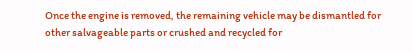Once the engine is removed, the remaining vehicle may be dismantled for other salvageable parts or crushed and recycled for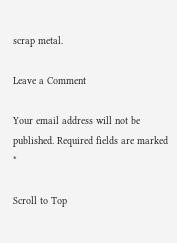scrap metal.

Leave a Comment

Your email address will not be published. Required fields are marked *

Scroll to Top